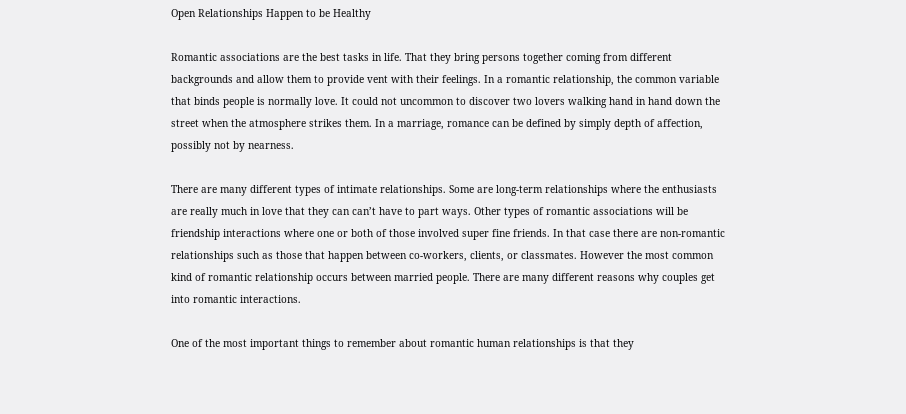Open Relationships Happen to be Healthy

Romantic associations are the best tasks in life. That they bring persons together coming from different backgrounds and allow them to provide vent with their feelings. In a romantic relationship, the common variable that binds people is normally love. It could not uncommon to discover two lovers walking hand in hand down the street when the atmosphere strikes them. In a marriage, romance can be defined by simply depth of affection, possibly not by nearness.

There are many different types of intimate relationships. Some are long-term relationships where the enthusiasts are really much in love that they can can’t have to part ways. Other types of romantic associations will be friendship interactions where one or both of those involved super fine friends. In that case there are non-romantic relationships such as those that happen between co-workers, clients, or classmates. However the most common kind of romantic relationship occurs between married people. There are many different reasons why couples get into romantic interactions.

One of the most important things to remember about romantic human relationships is that they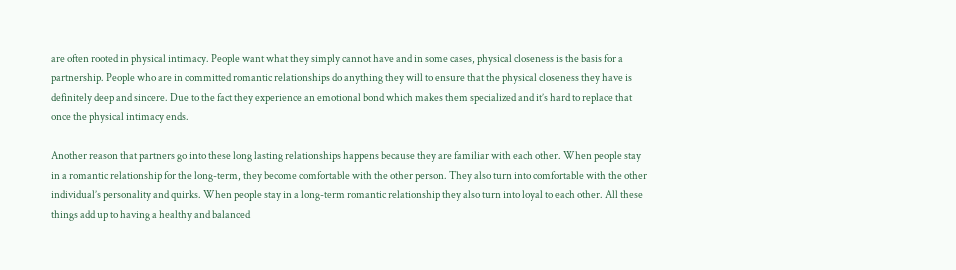are often rooted in physical intimacy. People want what they simply cannot have and in some cases, physical closeness is the basis for a partnership. People who are in committed romantic relationships do anything they will to ensure that the physical closeness they have is definitely deep and sincere. Due to the fact they experience an emotional bond which makes them specialized and it’s hard to replace that once the physical intimacy ends.

Another reason that partners go into these long lasting relationships happens because they are familiar with each other. When people stay in a romantic relationship for the long-term, they become comfortable with the other person. They also turn into comfortable with the other individual’s personality and quirks. When people stay in a long-term romantic relationship they also turn into loyal to each other. All these things add up to having a healthy and balanced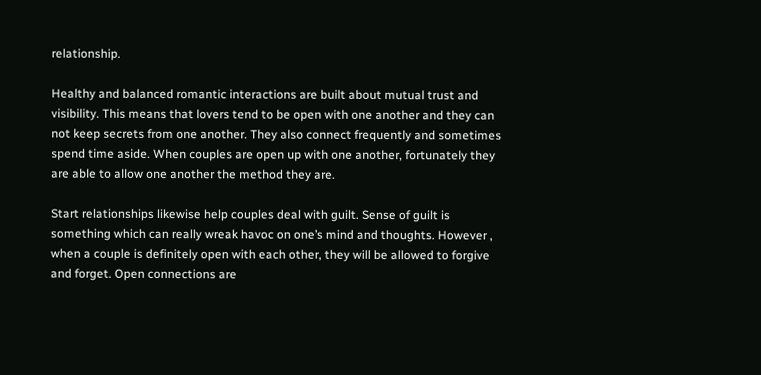relationship.

Healthy and balanced romantic interactions are built about mutual trust and visibility. This means that lovers tend to be open with one another and they can not keep secrets from one another. They also connect frequently and sometimes spend time aside. When couples are open up with one another, fortunately they are able to allow one another the method they are.

Start relationships likewise help couples deal with guilt. Sense of guilt is something which can really wreak havoc on one’s mind and thoughts. However , when a couple is definitely open with each other, they will be allowed to forgive and forget. Open connections are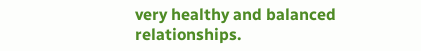very healthy and balanced relationships.